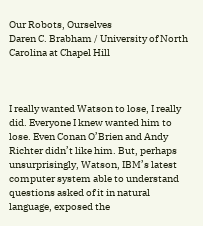Our Robots, Ourselves
Daren C. Brabham / University of North Carolina at Chapel Hill



I really wanted Watson to lose, I really did. Everyone I knew wanted him to lose. Even Conan O’Brien and Andy Richter didn’t like him. But, perhaps unsurprisingly, Watson, IBM’s latest computer system able to understand questions asked of it in natural language, exposed the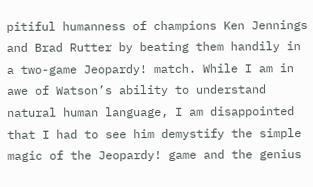pitiful humanness of champions Ken Jennings and Brad Rutter by beating them handily in a two-game Jeopardy! match. While I am in awe of Watson’s ability to understand natural human language, I am disappointed that I had to see him demystify the simple magic of the Jeopardy! game and the genius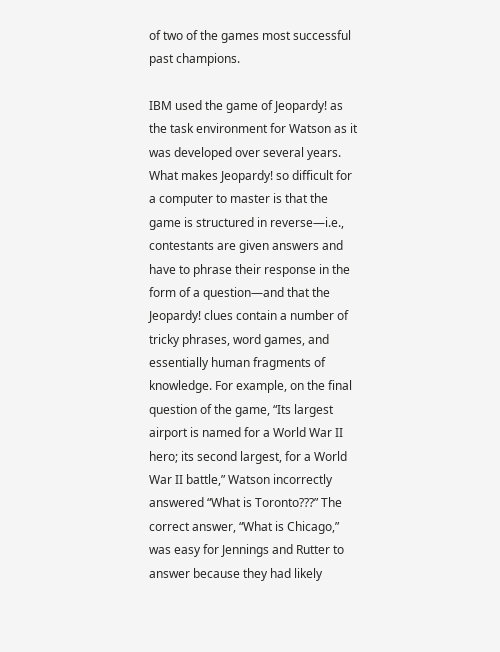of two of the games most successful past champions.

IBM used the game of Jeopardy! as the task environment for Watson as it was developed over several years. What makes Jeopardy! so difficult for a computer to master is that the game is structured in reverse—i.e., contestants are given answers and have to phrase their response in the form of a question—and that the Jeopardy! clues contain a number of tricky phrases, word games, and essentially human fragments of knowledge. For example, on the final question of the game, “Its largest airport is named for a World War II hero; its second largest, for a World War II battle,” Watson incorrectly answered “What is Toronto???” The correct answer, “What is Chicago,” was easy for Jennings and Rutter to answer because they had likely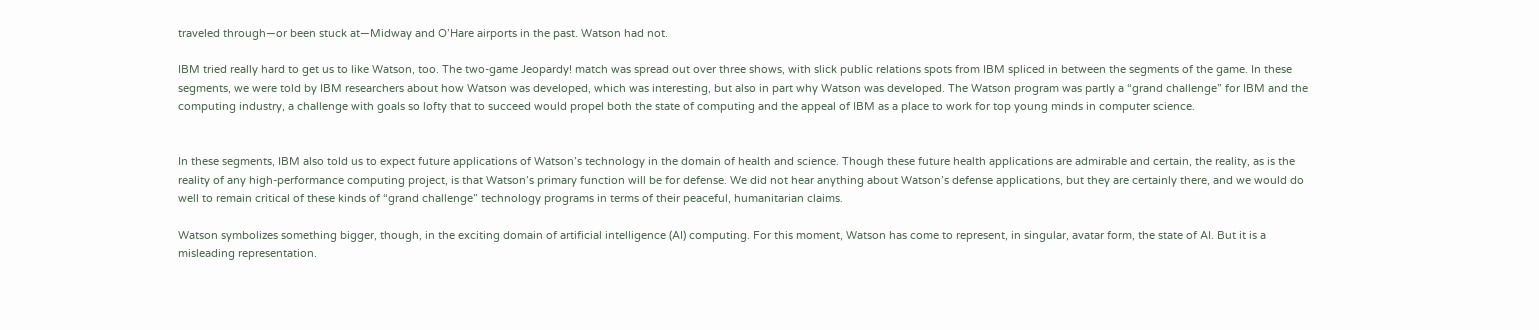traveled through—or been stuck at—Midway and O’Hare airports in the past. Watson had not.

IBM tried really hard to get us to like Watson, too. The two-game Jeopardy! match was spread out over three shows, with slick public relations spots from IBM spliced in between the segments of the game. In these segments, we were told by IBM researchers about how Watson was developed, which was interesting, but also in part why Watson was developed. The Watson program was partly a “grand challenge” for IBM and the computing industry, a challenge with goals so lofty that to succeed would propel both the state of computing and the appeal of IBM as a place to work for top young minds in computer science.


In these segments, IBM also told us to expect future applications of Watson’s technology in the domain of health and science. Though these future health applications are admirable and certain, the reality, as is the reality of any high-performance computing project, is that Watson’s primary function will be for defense. We did not hear anything about Watson’s defense applications, but they are certainly there, and we would do well to remain critical of these kinds of “grand challenge” technology programs in terms of their peaceful, humanitarian claims.

Watson symbolizes something bigger, though, in the exciting domain of artificial intelligence (AI) computing. For this moment, Watson has come to represent, in singular, avatar form, the state of AI. But it is a misleading representation.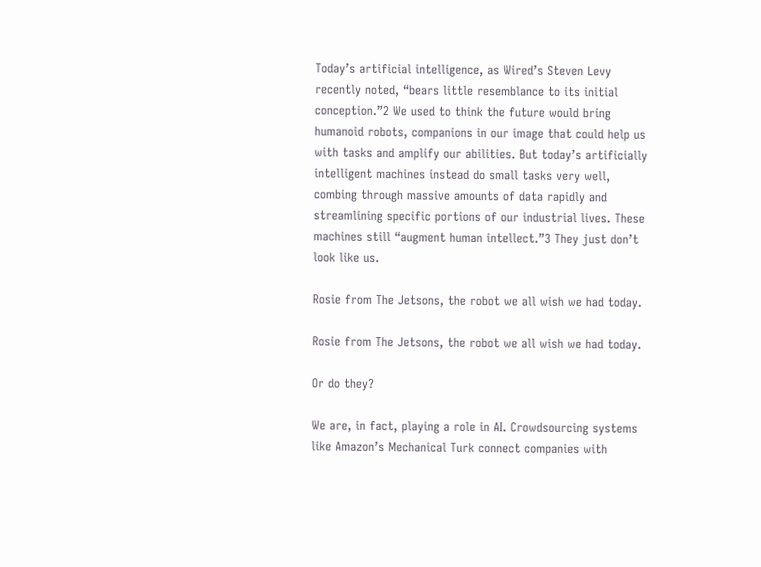Today’s artificial intelligence, as Wired’s Steven Levy recently noted, “bears little resemblance to its initial conception.”2 We used to think the future would bring humanoid robots, companions in our image that could help us with tasks and amplify our abilities. But today’s artificially intelligent machines instead do small tasks very well, combing through massive amounts of data rapidly and streamlining specific portions of our industrial lives. These machines still “augment human intellect.”3 They just don’t look like us.

Rosie from The Jetsons, the robot we all wish we had today.

Rosie from The Jetsons, the robot we all wish we had today.

Or do they?

We are, in fact, playing a role in AI. Crowdsourcing systems like Amazon’s Mechanical Turk connect companies with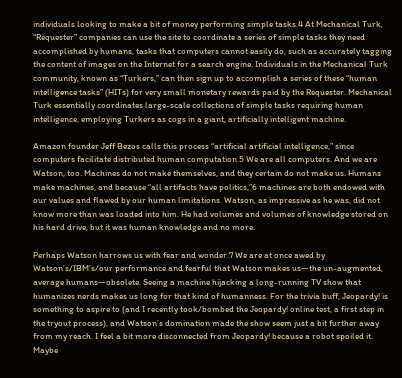individuals looking to make a bit of money performing simple tasks.4 At Mechanical Turk, “Requester” companies can use the site to coordinate a series of simple tasks they need accomplished by humans, tasks that computers cannot easily do, such as accurately tagging the content of images on the Internet for a search engine. Individuals in the Mechanical Turk community, known as “Turkers,” can then sign up to accomplish a series of these “human intelligence tasks” (HITs) for very small monetary rewards paid by the Requester. Mechanical Turk essentially coordinates large-scale collections of simple tasks requiring human intelligence, employing Turkers as cogs in a giant, artificially intelligent machine.

Amazon founder Jeff Bezos calls this process “artificial artificial intelligence,” since computers facilitate distributed human computation.5 We are all computers. And we are Watson, too. Machines do not make themselves, and they certain do not make us. Humans make machines, and because “all artifacts have politics,”6 machines are both endowed with our values and flawed by our human limitations. Watson, as impressive as he was, did not know more than was loaded into him. He had volumes and volumes of knowledge stored on his hard drive, but it was human knowledge and no more.

Perhaps Watson harrows us with fear and wonder.7 We are at once awed by Watson’s/IBM’s/our performance and fearful that Watson makes us—the un-augmented, average humans—obsolete. Seeing a machine hijacking a long-running TV show that humanizes nerds makes us long for that kind of humanness. For the trivia buff, Jeopardy! is something to aspire to (and I recently took/bombed the Jeopardy! online test, a first step in the tryout process), and Watson’s domination made the show seem just a bit further away from my reach. I feel a bit more disconnected from Jeopardy! because a robot spoiled it. Maybe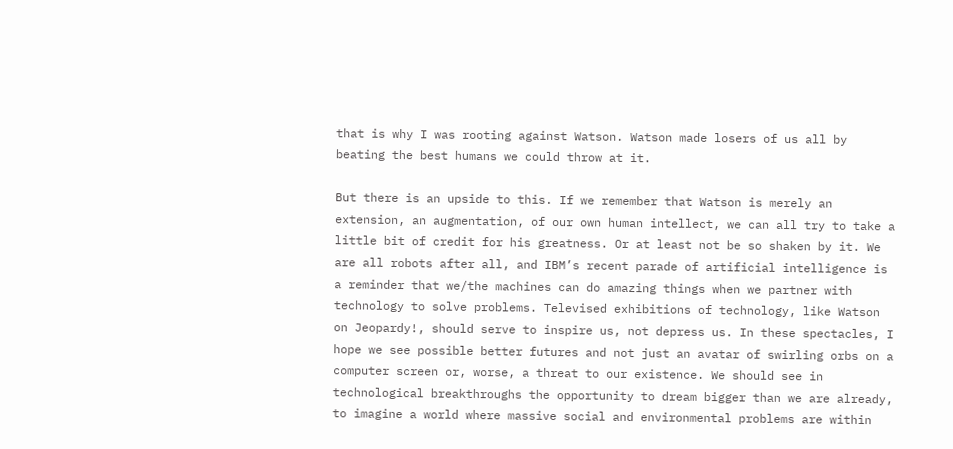that is why I was rooting against Watson. Watson made losers of us all by beating the best humans we could throw at it.

But there is an upside to this. If we remember that Watson is merely an extension, an augmentation, of our own human intellect, we can all try to take a little bit of credit for his greatness. Or at least not be so shaken by it. We are all robots after all, and IBM’s recent parade of artificial intelligence is a reminder that we/the machines can do amazing things when we partner with technology to solve problems. Televised exhibitions of technology, like Watson on Jeopardy!, should serve to inspire us, not depress us. In these spectacles, I hope we see possible better futures and not just an avatar of swirling orbs on a computer screen or, worse, a threat to our existence. We should see in technological breakthroughs the opportunity to dream bigger than we are already, to imagine a world where massive social and environmental problems are within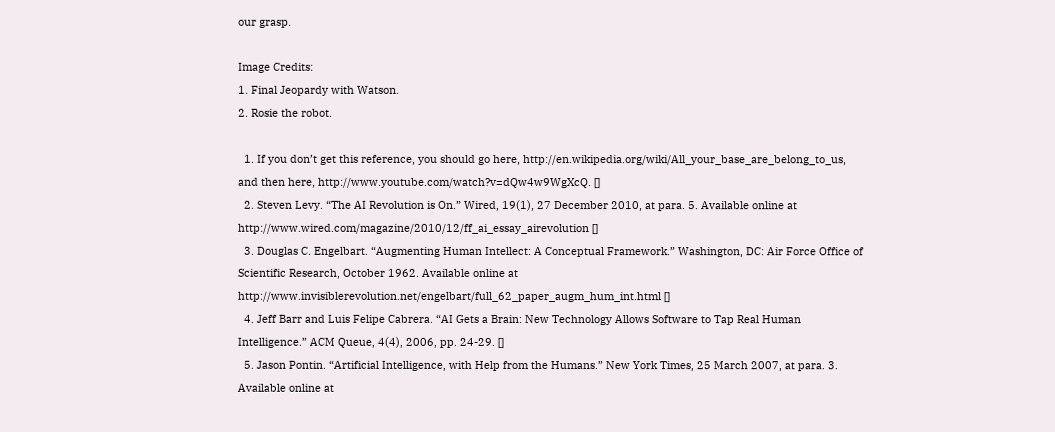our grasp.

Image Credits:
1. Final Jeopardy with Watson.
2. Rosie the robot.

  1. If you don’t get this reference, you should go here, http://en.wikipedia.org/wiki/All_your_base_are_belong_to_us, and then here, http://www.youtube.com/watch?v=dQw4w9WgXcQ. []
  2. Steven Levy. “The AI Revolution is On.” Wired, 19(1), 27 December 2010, at para. 5. Available online at http://www.wired.com/magazine/2010/12/ff_ai_essay_airevolution []
  3. Douglas C. Engelbart. “Augmenting Human Intellect: A Conceptual Framework.” Washington, DC: Air Force Office of Scientific Research, October 1962. Available online at http://www.invisiblerevolution.net/engelbart/full_62_paper_augm_hum_int.html []
  4. Jeff Barr and Luis Felipe Cabrera. “AI Gets a Brain: New Technology Allows Software to Tap Real Human Intelligence.” ACM Queue, 4(4), 2006, pp. 24-29. []
  5. Jason Pontin. “Artificial Intelligence, with Help from the Humans.” New York Times, 25 March 2007, at para. 3. Available online at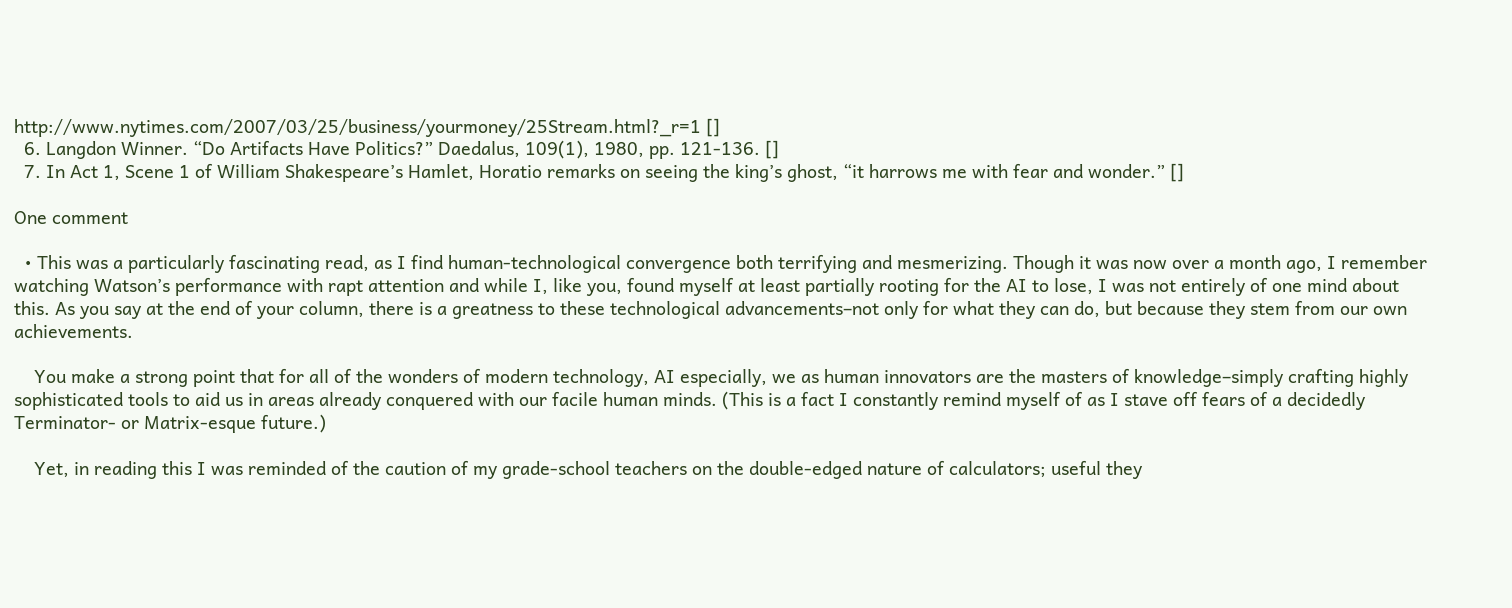http://www.nytimes.com/2007/03/25/business/yourmoney/25Stream.html?_r=1 []
  6. Langdon Winner. “Do Artifacts Have Politics?” Daedalus, 109(1), 1980, pp. 121-136. []
  7. In Act 1, Scene 1 of William Shakespeare’s Hamlet, Horatio remarks on seeing the king’s ghost, “it harrows me with fear and wonder.” []

One comment

  • This was a particularly fascinating read, as I find human-technological convergence both terrifying and mesmerizing. Though it was now over a month ago, I remember watching Watson’s performance with rapt attention and while I, like you, found myself at least partially rooting for the AI to lose, I was not entirely of one mind about this. As you say at the end of your column, there is a greatness to these technological advancements–not only for what they can do, but because they stem from our own achievements.

    You make a strong point that for all of the wonders of modern technology, AI especially, we as human innovators are the masters of knowledge–simply crafting highly sophisticated tools to aid us in areas already conquered with our facile human minds. (This is a fact I constantly remind myself of as I stave off fears of a decidedly Terminator- or Matrix-esque future.)

    Yet, in reading this I was reminded of the caution of my grade-school teachers on the double-edged nature of calculators; useful they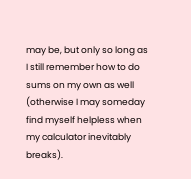may be, but only so long as I still remember how to do sums on my own as well (otherwise I may someday find myself helpless when my calculator inevitably breaks).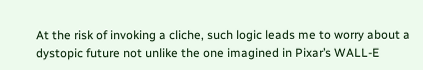At the risk of invoking a cliche, such logic leads me to worry about a dystopic future not unlike the one imagined in Pixar’s WALL-E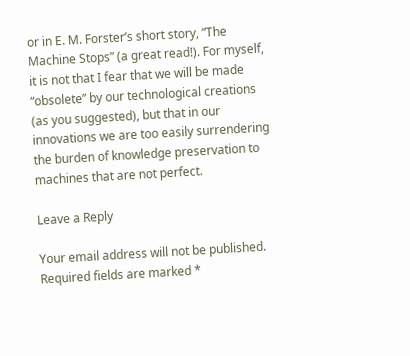or in E. M. Forster’s short story, “The Machine Stops” (a great read!). For myself, it is not that I fear that we will be made “obsolete” by our technological creations (as you suggested), but that in our innovations we are too easily surrendering the burden of knowledge preservation to machines that are not perfect.

Leave a Reply

Your email address will not be published. Required fields are marked *